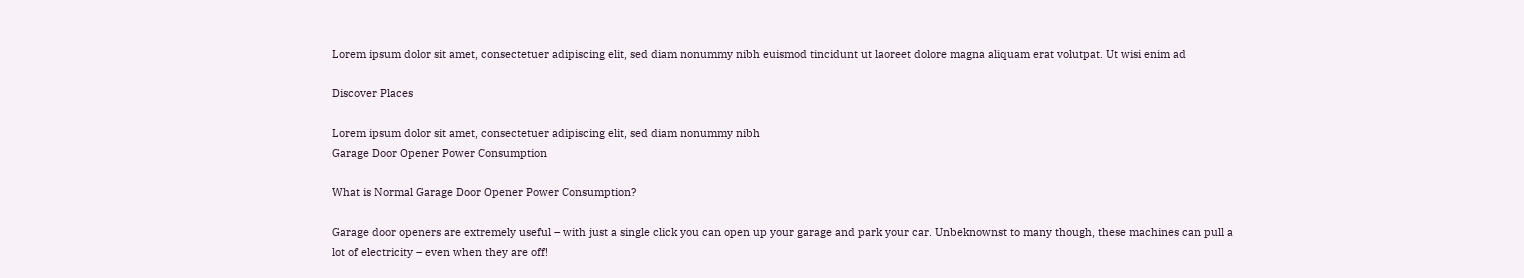Lorem ipsum dolor sit amet, consectetuer adipiscing elit, sed diam nonummy nibh euismod tincidunt ut laoreet dolore magna aliquam erat volutpat. Ut wisi enim ad

Discover Places

Lorem ipsum dolor sit amet, consectetuer adipiscing elit, sed diam nonummy nibh
Garage Door Opener Power Consumption

What is Normal Garage Door Opener Power Consumption?

Garage door openers are extremely useful – with just a single click you can open up your garage and park your car. Unbeknownst to many though, these machines can pull a lot of electricity – even when they are off!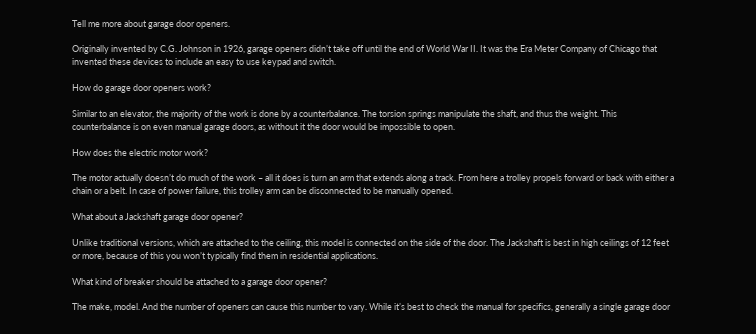Tell me more about garage door openers.

Originally invented by C.G. Johnson in 1926, garage openers didn’t take off until the end of World War II. It was the Era Meter Company of Chicago that invented these devices to include an easy to use keypad and switch.

How do garage door openers work?

Similar to an elevator, the majority of the work is done by a counterbalance. The torsion springs manipulate the shaft, and thus the weight. This counterbalance is on even manual garage doors, as without it the door would be impossible to open.

How does the electric motor work?

The motor actually doesn’t do much of the work – all it does is turn an arm that extends along a track. From here a trolley propels forward or back with either a chain or a belt. In case of power failure, this trolley arm can be disconnected to be manually opened.

What about a Jackshaft garage door opener?

Unlike traditional versions, which are attached to the ceiling, this model is connected on the side of the door. The Jackshaft is best in high ceilings of 12 feet or more, because of this you won’t typically find them in residential applications.

What kind of breaker should be attached to a garage door opener?

The make, model. And the number of openers can cause this number to vary. While it’s best to check the manual for specifics, generally a single garage door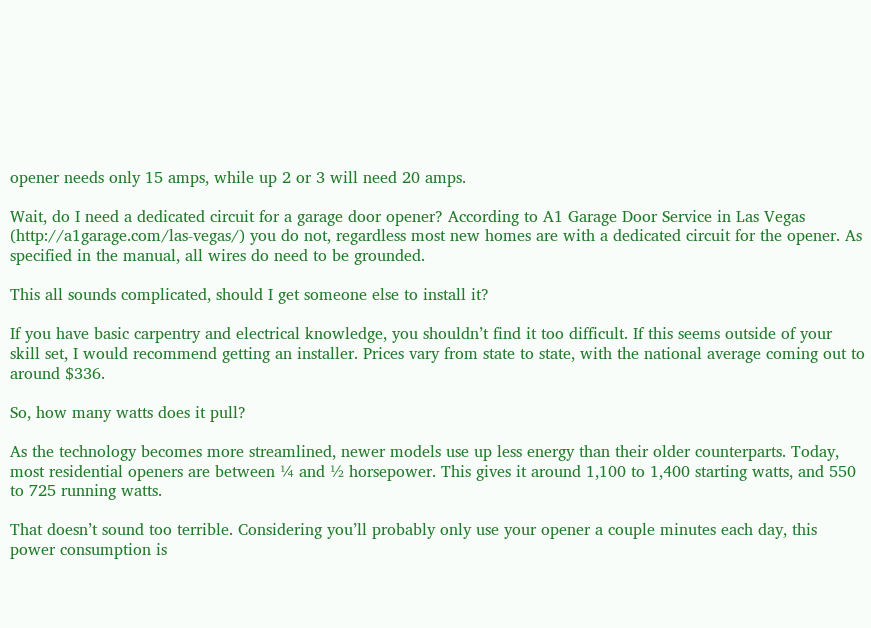opener needs only 15 amps, while up 2 or 3 will need 20 amps.

Wait, do I need a dedicated circuit for a garage door opener? According to A1 Garage Door Service in Las Vegas (http://a1garage.com/las-vegas/) you do not, regardless most new homes are with a dedicated circuit for the opener. As specified in the manual, all wires do need to be grounded.

This all sounds complicated, should I get someone else to install it?

If you have basic carpentry and electrical knowledge, you shouldn’t find it too difficult. If this seems outside of your skill set, I would recommend getting an installer. Prices vary from state to state, with the national average coming out to around $336.

So, how many watts does it pull?

As the technology becomes more streamlined, newer models use up less energy than their older counterparts. Today, most residential openers are between ¼ and ½ horsepower. This gives it around 1,100 to 1,400 starting watts, and 550 to 725 running watts.

That doesn’t sound too terrible. Considering you’ll probably only use your opener a couple minutes each day, this power consumption is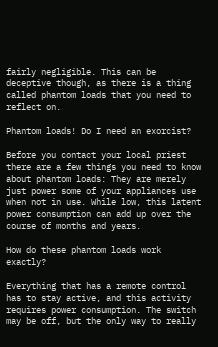fairly negligible. This can be deceptive though, as there is a thing called phantom loads that you need to reflect on.

Phantom loads! Do I need an exorcist?

Before you contact your local priest there are a few things you need to know about phantom loads: They are merely just power some of your appliances use when not in use. While low, this latent power consumption can add up over the course of months and years.

How do these phantom loads work exactly?

Everything that has a remote control has to stay active, and this activity requires power consumption. The switch may be off, but the only way to really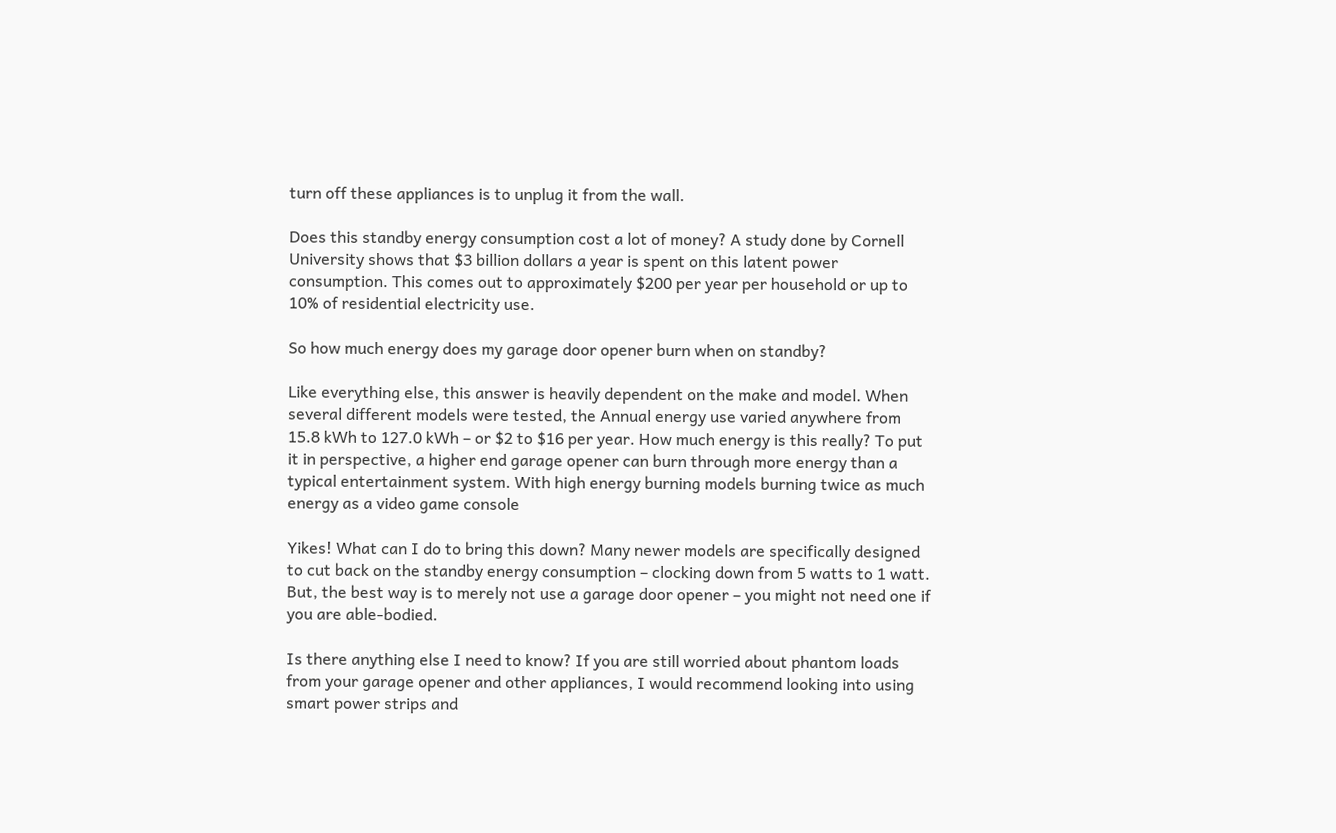turn off these appliances is to unplug it from the wall.

Does this standby energy consumption cost a lot of money? A study done by Cornell University shows that $3 billion dollars a year is spent on this latent power consumption. This comes out to approximately $200 per year per household or up to 10% of residential electricity use.

So how much energy does my garage door opener burn when on standby?

Like everything else, this answer is heavily dependent on the make and model. When several different models were tested, the Annual energy use varied anywhere from 15.8 kWh to 127.0 kWh – or $2 to $16 per year. How much energy is this really? To put it in perspective, a higher end garage opener can burn through more energy than a typical entertainment system. With high energy burning models burning twice as much energy as a video game console

Yikes! What can I do to bring this down? Many newer models are specifically designed to cut back on the standby energy consumption – clocking down from 5 watts to 1 watt. But, the best way is to merely not use a garage door opener – you might not need one if you are able-bodied.

Is there anything else I need to know? If you are still worried about phantom loads from your garage opener and other appliances, I would recommend looking into using smart power strips and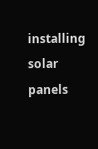installing solar panels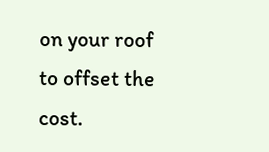on your roof to offset the cost.